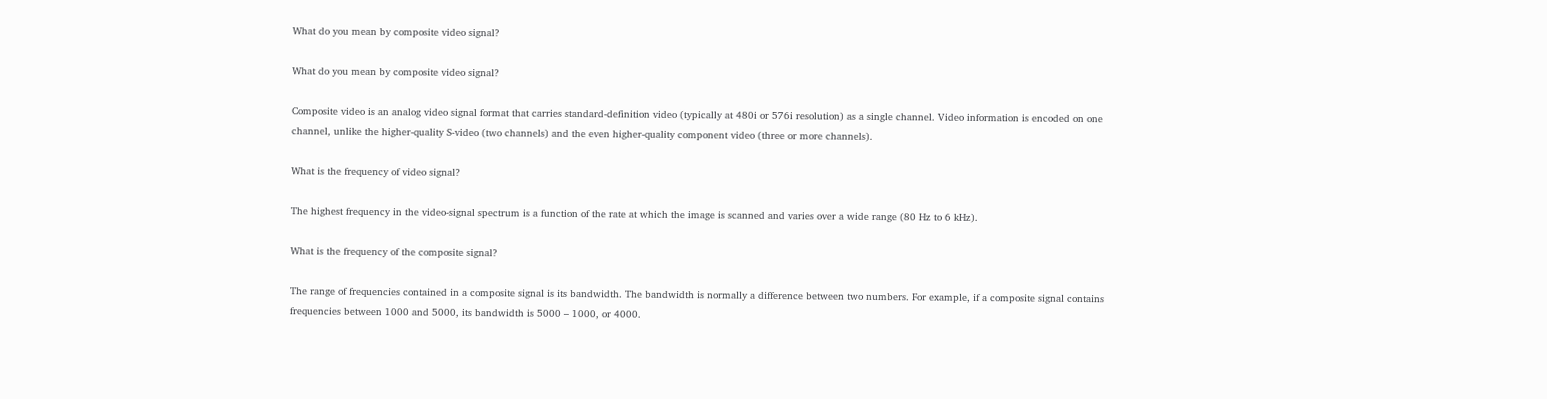What do you mean by composite video signal?

What do you mean by composite video signal?

Composite video is an analog video signal format that carries standard-definition video (typically at 480i or 576i resolution) as a single channel. Video information is encoded on one channel, unlike the higher-quality S-video (two channels) and the even higher-quality component video (three or more channels).

What is the frequency of video signal?

The highest frequency in the video-signal spectrum is a function of the rate at which the image is scanned and varies over a wide range (80 Hz to 6 kHz).

What is the frequency of the composite signal?

The range of frequencies contained in a composite signal is its bandwidth. The bandwidth is normally a difference between two numbers. For example, if a composite signal contains frequencies between 1000 and 5000, its bandwidth is 5000 – 1000, or 4000.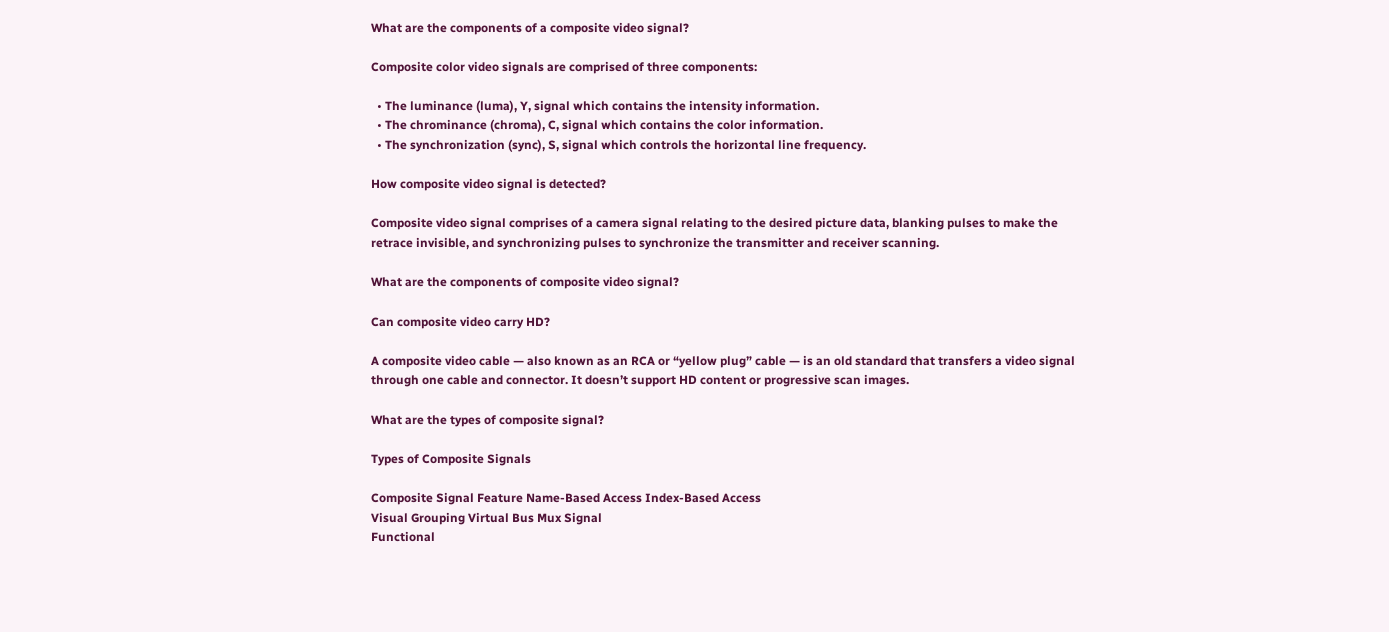What are the components of a composite video signal?

Composite color video signals are comprised of three components:

  • The luminance (luma), Y, signal which contains the intensity information.
  • The chrominance (chroma), C, signal which contains the color information.
  • The synchronization (sync), S, signal which controls the horizontal line frequency.

How composite video signal is detected?

Composite video signal comprises of a camera signal relating to the desired picture data, blanking pulses to make the retrace invisible, and synchronizing pulses to synchronize the transmitter and receiver scanning.

What are the components of composite video signal?

Can composite video carry HD?

A composite video cable — also known as an RCA or “yellow plug” cable — is an old standard that transfers a video signal through one cable and connector. It doesn’t support HD content or progressive scan images.

What are the types of composite signal?

Types of Composite Signals

Composite Signal Feature Name-Based Access Index-Based Access
Visual Grouping Virtual Bus Mux Signal
Functional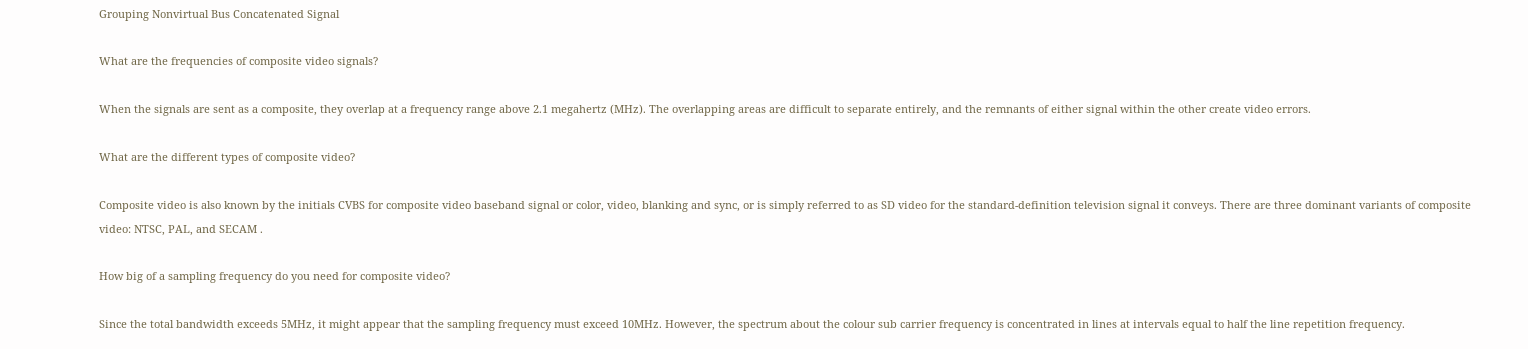Grouping Nonvirtual Bus Concatenated Signal

What are the frequencies of composite video signals?

When the signals are sent as a composite, they overlap at a frequency range above 2.1 megahertz (MHz). The overlapping areas are difficult to separate entirely, and the remnants of either signal within the other create video errors.

What are the different types of composite video?

Composite video is also known by the initials CVBS for composite video baseband signal or color, video, blanking and sync, or is simply referred to as SD video for the standard-definition television signal it conveys. There are three dominant variants of composite video: NTSC, PAL, and SECAM .

How big of a sampling frequency do you need for composite video?

Since the total bandwidth exceeds 5MHz, it might appear that the sampling frequency must exceed 10MHz. However, the spectrum about the colour sub carrier frequency is concentrated in lines at intervals equal to half the line repetition frequency.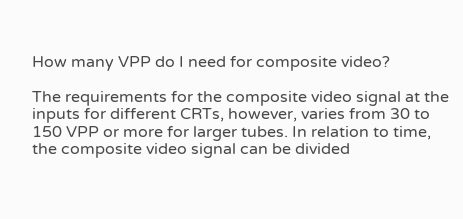How many VPP do I need for composite video?

The requirements for the composite video signal at the inputs for different CRTs, however, varies from 30 to 150 VPP or more for larger tubes. In relation to time, the composite video signal can be divided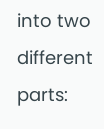into two different parts: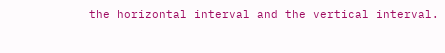the horizontal interval and the vertical interval.